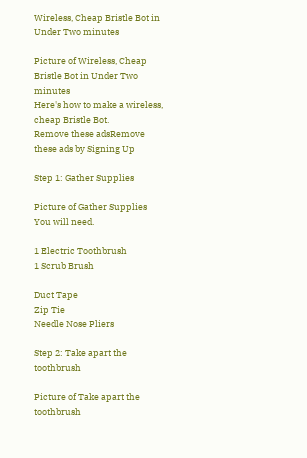Wireless, Cheap Bristle Bot in Under Two minutes

Picture of Wireless, Cheap Bristle Bot in Under Two minutes
Here's how to make a wireless, cheap Bristle Bot.
Remove these adsRemove these ads by Signing Up

Step 1: Gather Supplies

Picture of Gather Supplies
You will need.

1 Electric Toothbrush
1 Scrub Brush

Duct Tape
Zip Tie
Needle Nose Pliers

Step 2: Take apart the toothbrush

Picture of Take apart the toothbrush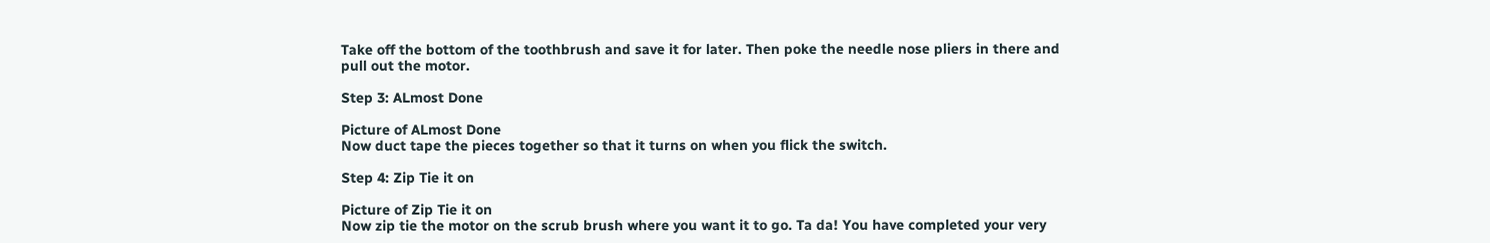Take off the bottom of the toothbrush and save it for later. Then poke the needle nose pliers in there and pull out the motor.

Step 3: ALmost Done

Picture of ALmost Done
Now duct tape the pieces together so that it turns on when you flick the switch.

Step 4: Zip Tie it on

Picture of Zip Tie it on
Now zip tie the motor on the scrub brush where you want it to go. Ta da! You have completed your very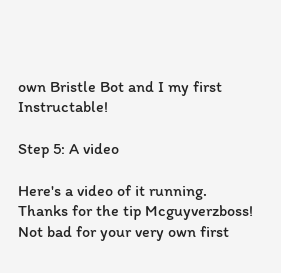own Bristle Bot and I my first Instructable!

Step 5: A video

Here's a video of it running.
Thanks for the tip Mcguyverzboss!
Not bad for your very own first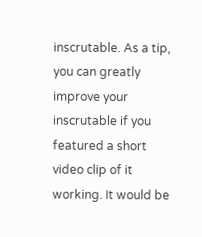inscrutable. As a tip, you can greatly improve your inscrutable if you featured a short video clip of it working. It would be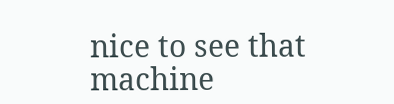nice to see that machine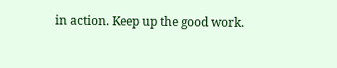in action. Keep up the good work.